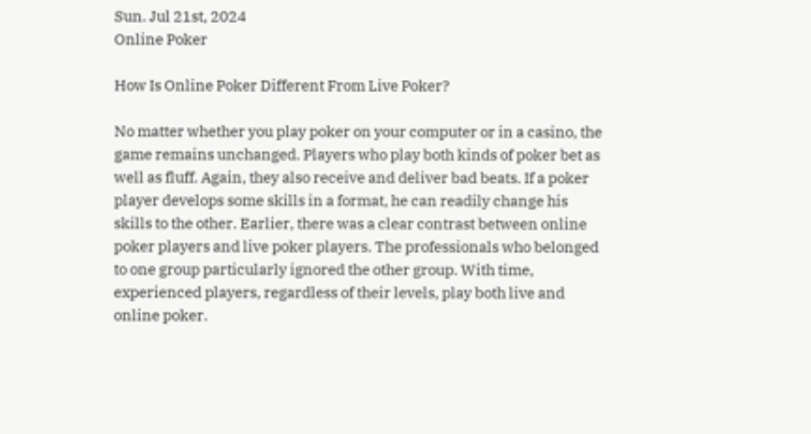Sun. Jul 21st, 2024
Online Poker

How Is Online Poker Different From Live Poker?

No matter whether you play poker on your computer or in a casino, the game remains unchanged. Players who play both kinds of poker bet as well as fluff. Again, they also receive and deliver bad beats. If a poker player develops some skills in a format, he can readily change his skills to the other. Earlier, there was a clear contrast between online poker players and live poker players. The professionals who belonged to one group particularly ignored the other group. With time, experienced players, regardless of their levels, play both live and online poker.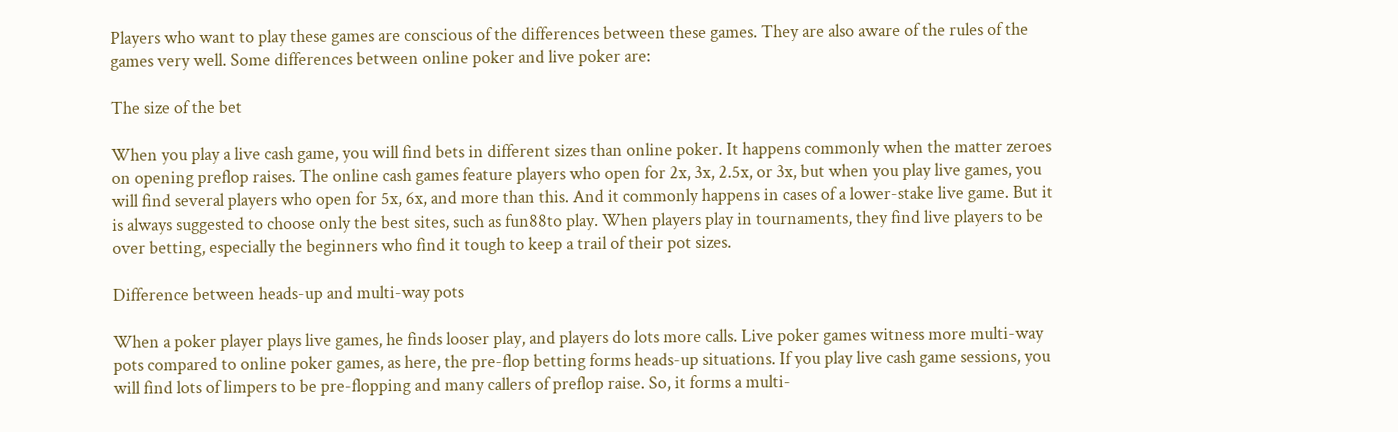Players who want to play these games are conscious of the differences between these games. They are also aware of the rules of the games very well. Some differences between online poker and live poker are:

The size of the bet

When you play a live cash game, you will find bets in different sizes than online poker. It happens commonly when the matter zeroes on opening preflop raises. The online cash games feature players who open for 2x, 3x, 2.5x, or 3x, but when you play live games, you will find several players who open for 5x, 6x, and more than this. And it commonly happens in cases of a lower-stake live game. But it is always suggested to choose only the best sites, such as fun88to play. When players play in tournaments, they find live players to be over betting, especially the beginners who find it tough to keep a trail of their pot sizes.

Difference between heads-up and multi-way pots

When a poker player plays live games, he finds looser play, and players do lots more calls. Live poker games witness more multi-way pots compared to online poker games, as here, the pre-flop betting forms heads-up situations. If you play live cash game sessions, you will find lots of limpers to be pre-flopping and many callers of preflop raise. So, it forms a multi-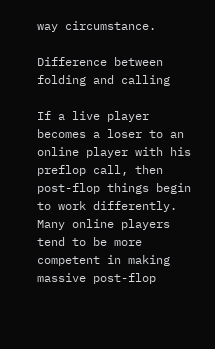way circumstance.

Difference between folding and calling

If a live player becomes a loser to an online player with his preflop call, then post-flop things begin to work differently. Many online players tend to be more competent in making massive post-flop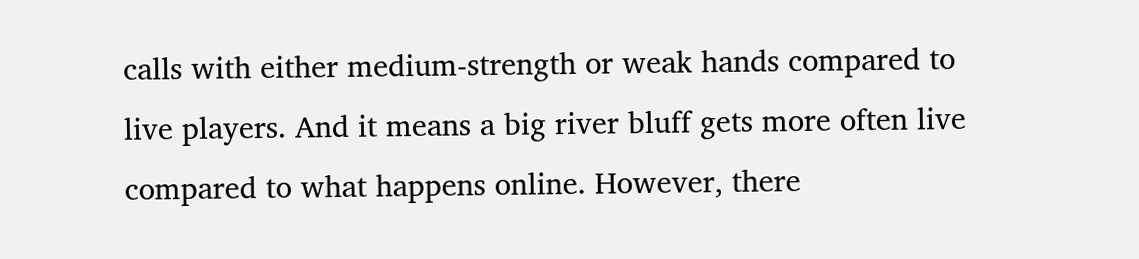calls with either medium-strength or weak hands compared to live players. And it means a big river bluff gets more often live compared to what happens online. However, there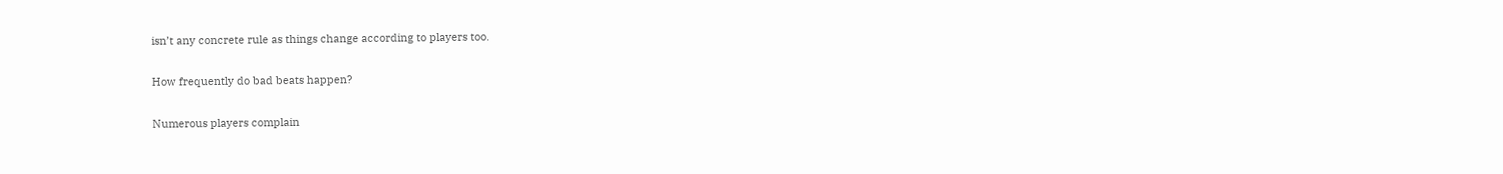isn’t any concrete rule as things change according to players too.

How frequently do bad beats happen?

Numerous players complain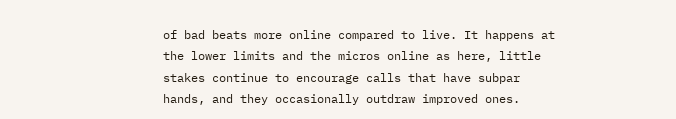of bad beats more online compared to live. It happens at the lower limits and the micros online as here, little stakes continue to encourage calls that have subpar hands, and they occasionally outdraw improved ones.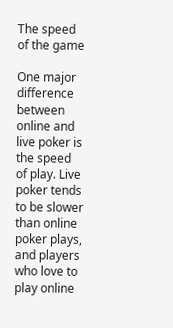The speed of the game

One major difference between online and live poker is the speed of play. Live poker tends to be slower than online poker plays, and players who love to play online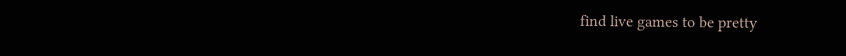find live games to be pretty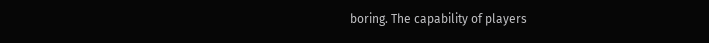boring. The capability of players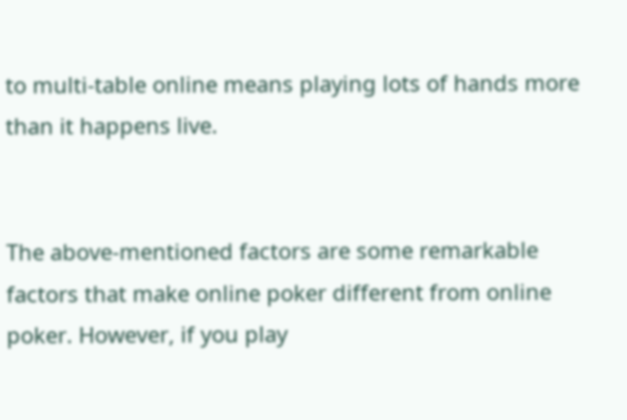to multi-table online means playing lots of hands more than it happens live.


The above-mentioned factors are some remarkable factors that make online poker different from online poker. However, if you play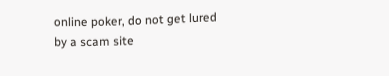online poker, do not get lured by a scam site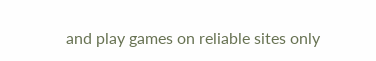and play games on reliable sites only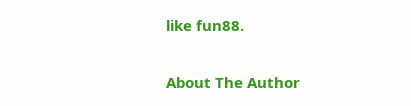like fun88.

About The Author